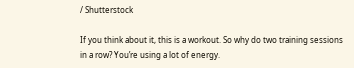/ Shutterstock

If you think about it, this is a workout. So why do two training sessions in a row? You’re using a lot of energy.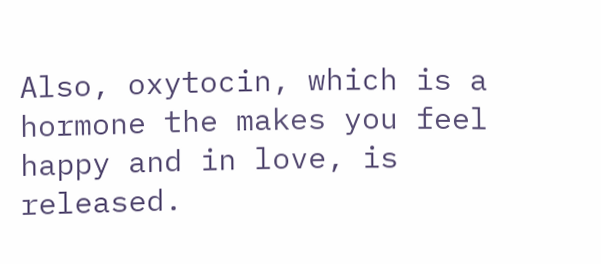Also, oxytocin, which is a hormone the makes you feel happy and in love, is released.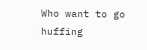Who want to go huffing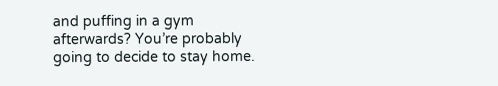and puffing in a gym afterwards? You’re probably going to decide to stay home.